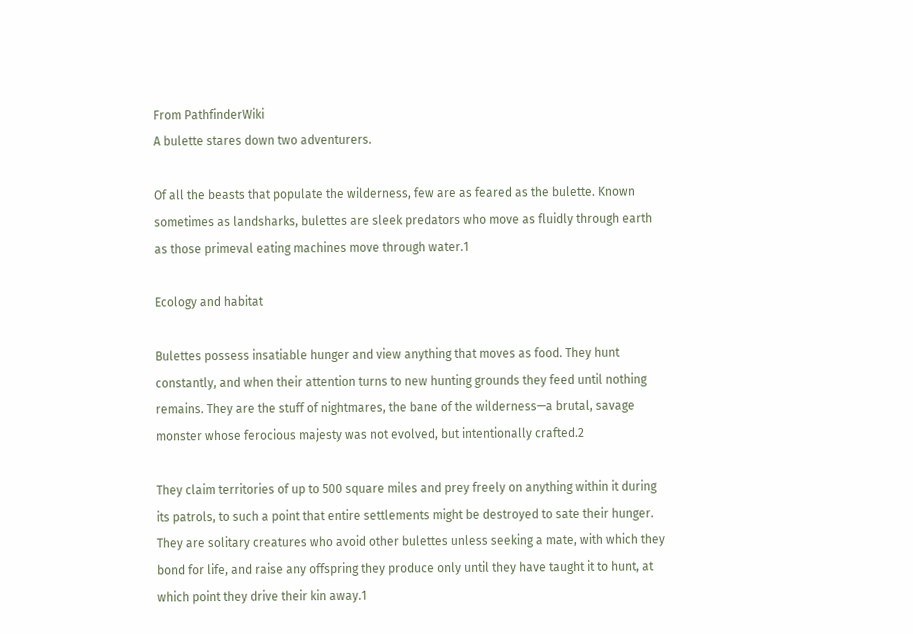From PathfinderWiki
A bulette stares down two adventurers.

Of all the beasts that populate the wilderness, few are as feared as the bulette. Known sometimes as landsharks, bulettes are sleek predators who move as fluidly through earth as those primeval eating machines move through water.1

Ecology and habitat

Bulettes possess insatiable hunger and view anything that moves as food. They hunt constantly, and when their attention turns to new hunting grounds they feed until nothing remains. They are the stuff of nightmares, the bane of the wilderness—a brutal, savage monster whose ferocious majesty was not evolved, but intentionally crafted.2

They claim territories of up to 500 square miles and prey freely on anything within it during its patrols, to such a point that entire settlements might be destroyed to sate their hunger. They are solitary creatures who avoid other bulettes unless seeking a mate, with which they bond for life, and raise any offspring they produce only until they have taught it to hunt, at which point they drive their kin away.1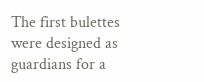The first bulettes were designed as guardians for a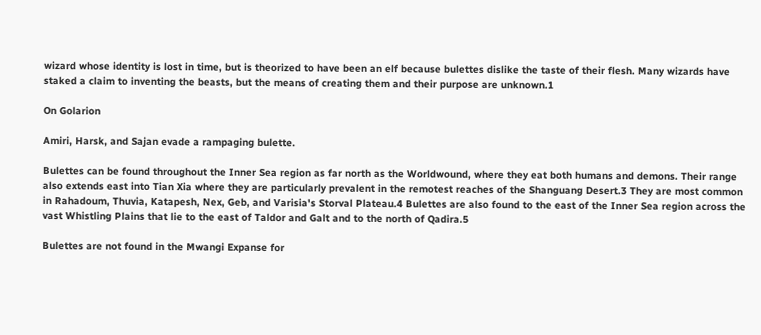wizard whose identity is lost in time, but is theorized to have been an elf because bulettes dislike the taste of their flesh. Many wizards have staked a claim to inventing the beasts, but the means of creating them and their purpose are unknown.1

On Golarion

Amiri, Harsk, and Sajan evade a rampaging bulette.

Bulettes can be found throughout the Inner Sea region as far north as the Worldwound, where they eat both humans and demons. Their range also extends east into Tian Xia where they are particularly prevalent in the remotest reaches of the Shanguang Desert.3 They are most common in Rahadoum, Thuvia, Katapesh, Nex, Geb, and Varisia's Storval Plateau.4 Bulettes are also found to the east of the Inner Sea region across the vast Whistling Plains that lie to the east of Taldor and Galt and to the north of Qadira.5

Bulettes are not found in the Mwangi Expanse for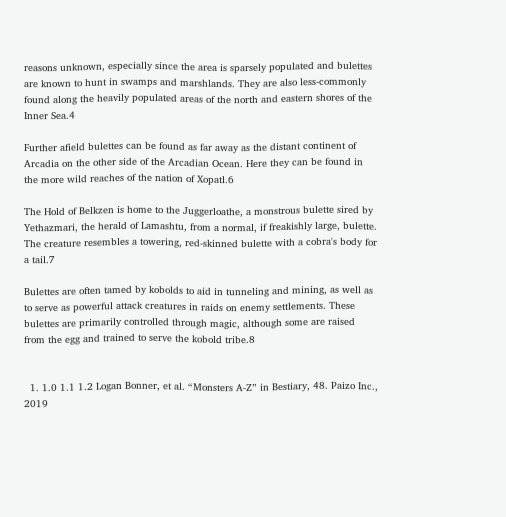reasons unknown, especially since the area is sparsely populated and bulettes are known to hunt in swamps and marshlands. They are also less-commonly found along the heavily populated areas of the north and eastern shores of the Inner Sea.4

Further afield bulettes can be found as far away as the distant continent of Arcadia on the other side of the Arcadian Ocean. Here they can be found in the more wild reaches of the nation of Xopatl.6

The Hold of Belkzen is home to the Juggerloathe, a monstrous bulette sired by Yethazmari, the herald of Lamashtu, from a normal, if freakishly large, bulette. The creature resembles a towering, red-skinned bulette with a cobra's body for a tail.7

Bulettes are often tamed by kobolds to aid in tunneling and mining, as well as to serve as powerful attack creatures in raids on enemy settlements. These bulettes are primarily controlled through magic, although some are raised from the egg and trained to serve the kobold tribe.8


  1. 1.0 1.1 1.2 Logan Bonner, et al. “Monsters A-Z” in Bestiary, 48. Paizo Inc., 2019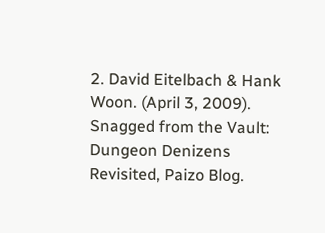2. David Eitelbach & Hank Woon. (April 3, 2009). Snagged from the Vault: Dungeon Denizens Revisited, Paizo Blog.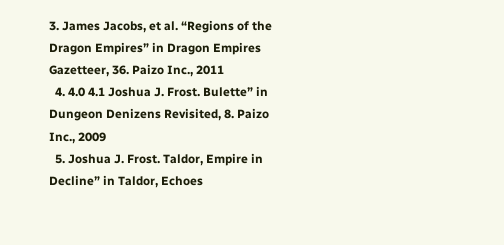3. James Jacobs, et al. “Regions of the Dragon Empires” in Dragon Empires Gazetteer, 36. Paizo Inc., 2011
  4. 4.0 4.1 Joshua J. Frost. Bulette” in Dungeon Denizens Revisited, 8. Paizo Inc., 2009
  5. Joshua J. Frost. Taldor, Empire in Decline” in Taldor, Echoes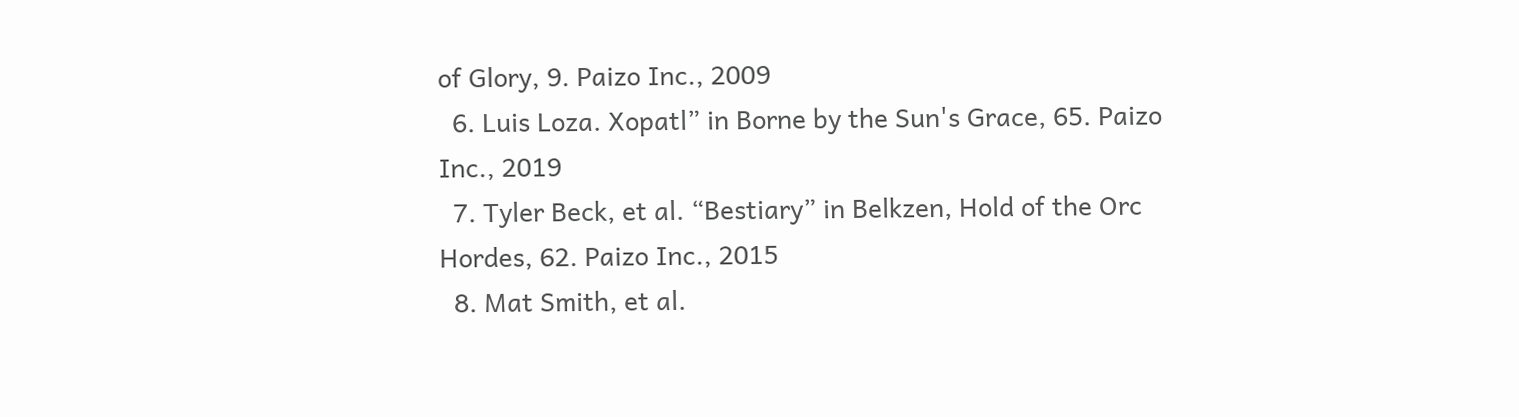of Glory, 9. Paizo Inc., 2009
  6. Luis Loza. Xopatl” in Borne by the Sun's Grace, 65. Paizo Inc., 2019
  7. Tyler Beck, et al. “Bestiary” in Belkzen, Hold of the Orc Hordes, 62. Paizo Inc., 2015
  8. Mat Smith, et al.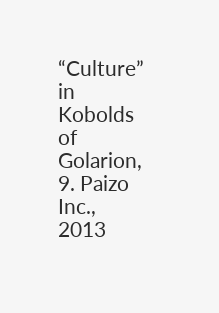“Culture” in Kobolds of Golarion, 9. Paizo Inc., 2013